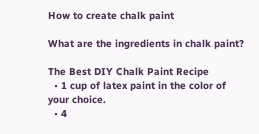How to create chalk paint

What are the ingredients in chalk paint?

The Best DIY Chalk Paint Recipe
  • 1 cup of latex paint in the color of your choice.
  • 4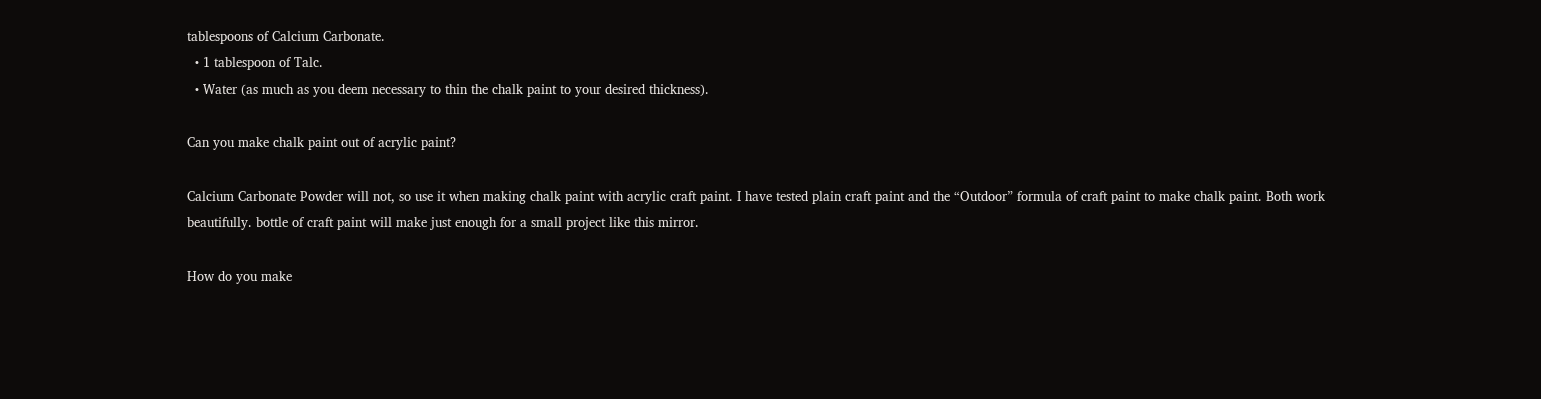tablespoons of Calcium Carbonate.
  • 1 tablespoon of Talc.
  • Water (as much as you deem necessary to thin the chalk paint to your desired thickness).

Can you make chalk paint out of acrylic paint?

Calcium Carbonate Powder will not, so use it when making chalk paint with acrylic craft paint. I have tested plain craft paint and the “Outdoor” formula of craft paint to make chalk paint. Both work beautifully. bottle of craft paint will make just enough for a small project like this mirror.

How do you make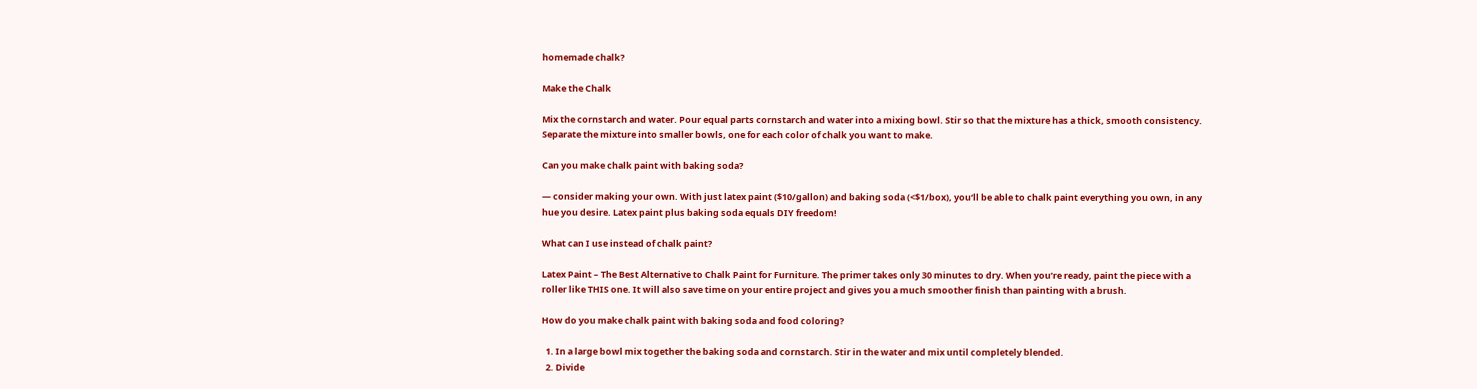homemade chalk?

Make the Chalk

Mix the cornstarch and water. Pour equal parts cornstarch and water into a mixing bowl. Stir so that the mixture has a thick, smooth consistency. Separate the mixture into smaller bowls, one for each color of chalk you want to make.

Can you make chalk paint with baking soda?

— consider making your own. With just latex paint ($10/gallon) and baking soda (<$1/box), you‘ll be able to chalk paint everything you own, in any hue you desire. Latex paint plus baking soda equals DIY freedom!

What can I use instead of chalk paint?

Latex Paint – The Best Alternative to Chalk Paint for Furniture. The primer takes only 30 minutes to dry. When you’re ready, paint the piece with a roller like THIS one. It will also save time on your entire project and gives you a much smoother finish than painting with a brush.

How do you make chalk paint with baking soda and food coloring?

  1. In a large bowl mix together the baking soda and cornstarch. Stir in the water and mix until completely blended.
  2. Divide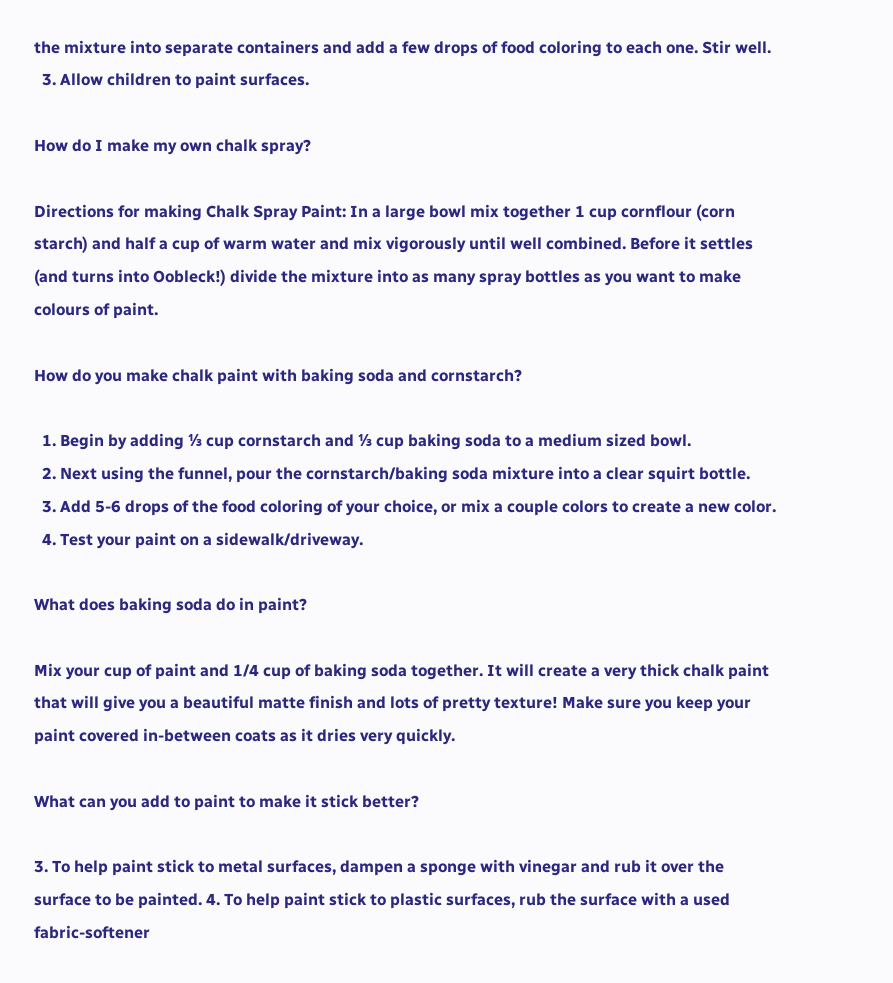the mixture into separate containers and add a few drops of food coloring to each one. Stir well.
  3. Allow children to paint surfaces.

How do I make my own chalk spray?

Directions for making Chalk Spray Paint: In a large bowl mix together 1 cup cornflour (corn starch) and half a cup of warm water and mix vigorously until well combined. Before it settles (and turns into Oobleck!) divide the mixture into as many spray bottles as you want to make colours of paint.

How do you make chalk paint with baking soda and cornstarch?

  1. Begin by adding ⅓ cup cornstarch and ⅓ cup baking soda to a medium sized bowl.
  2. Next using the funnel, pour the cornstarch/baking soda mixture into a clear squirt bottle.
  3. Add 5-6 drops of the food coloring of your choice, or mix a couple colors to create a new color.
  4. Test your paint on a sidewalk/driveway.

What does baking soda do in paint?

Mix your cup of paint and 1/4 cup of baking soda together. It will create a very thick chalk paint that will give you a beautiful matte finish and lots of pretty texture! Make sure you keep your paint covered in-between coats as it dries very quickly.

What can you add to paint to make it stick better?

3. To help paint stick to metal surfaces, dampen a sponge with vinegar and rub it over the surface to be painted. 4. To help paint stick to plastic surfaces, rub the surface with a used fabric-softener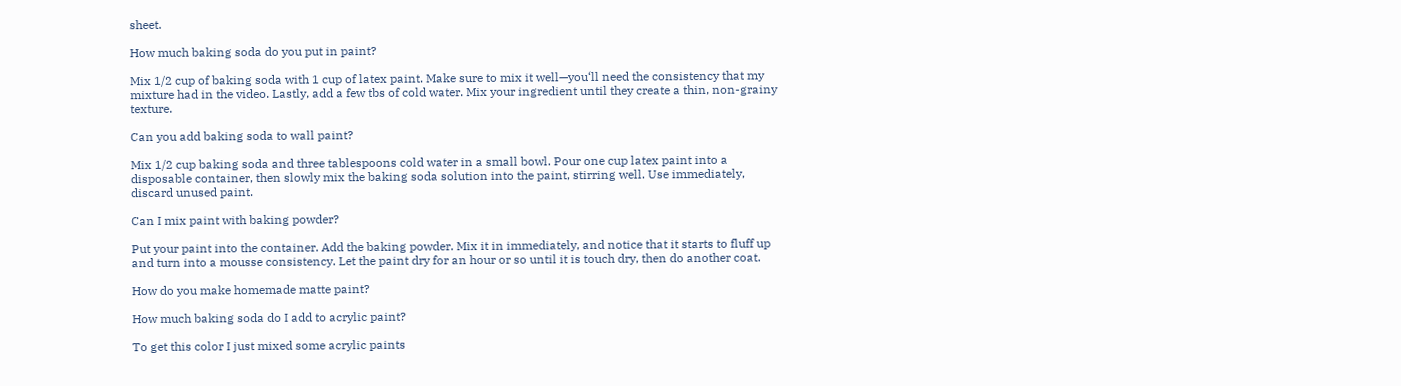sheet.

How much baking soda do you put in paint?

Mix 1/2 cup of baking soda with 1 cup of latex paint. Make sure to mix it well—you‘ll need the consistency that my mixture had in the video. Lastly, add a few tbs of cold water. Mix your ingredient until they create a thin, non-grainy texture.

Can you add baking soda to wall paint?

Mix 1/2 cup baking soda and three tablespoons cold water in a small bowl. Pour one cup latex paint into a disposable container, then slowly mix the baking soda solution into the paint, stirring well. Use immediately, discard unused paint.

Can I mix paint with baking powder?

Put your paint into the container. Add the baking powder. Mix it in immediately, and notice that it starts to fluff up and turn into a mousse consistency. Let the paint dry for an hour or so until it is touch dry, then do another coat.

How do you make homemade matte paint?

How much baking soda do I add to acrylic paint?

To get this color I just mixed some acrylic paints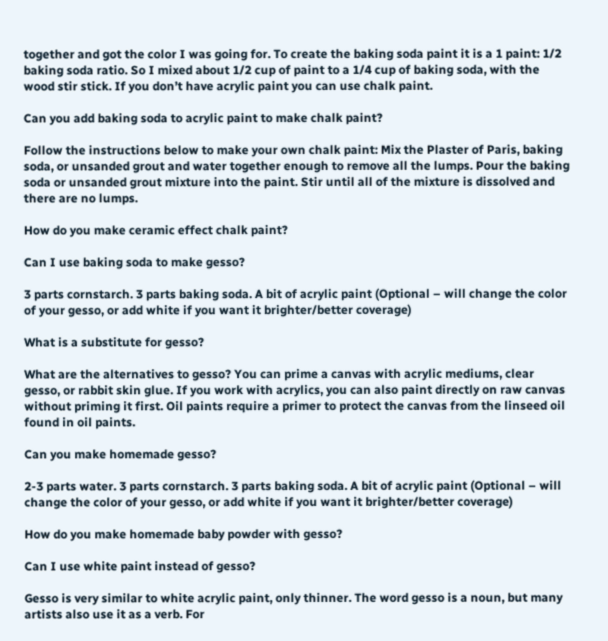together and got the color I was going for. To create the baking soda paint it is a 1 paint: 1/2 baking soda ratio. So I mixed about 1/2 cup of paint to a 1/4 cup of baking soda, with the wood stir stick. If you don’t have acrylic paint you can use chalk paint.

Can you add baking soda to acrylic paint to make chalk paint?

Follow the instructions below to make your own chalk paint: Mix the Plaster of Paris, baking soda, or unsanded grout and water together enough to remove all the lumps. Pour the baking soda or unsanded grout mixture into the paint. Stir until all of the mixture is dissolved and there are no lumps.

How do you make ceramic effect chalk paint?

Can I use baking soda to make gesso?

3 parts cornstarch. 3 parts baking soda. A bit of acrylic paint (Optional – will change the color of your gesso, or add white if you want it brighter/better coverage)

What is a substitute for gesso?

What are the alternatives to gesso? You can prime a canvas with acrylic mediums, clear gesso, or rabbit skin glue. If you work with acrylics, you can also paint directly on raw canvas without priming it first. Oil paints require a primer to protect the canvas from the linseed oil found in oil paints.

Can you make homemade gesso?

2-3 parts water. 3 parts cornstarch. 3 parts baking soda. A bit of acrylic paint (Optional – will change the color of your gesso, or add white if you want it brighter/better coverage)

How do you make homemade baby powder with gesso?

Can I use white paint instead of gesso?

Gesso is very similar to white acrylic paint, only thinner. The word gesso is a noun, but many artists also use it as a verb. For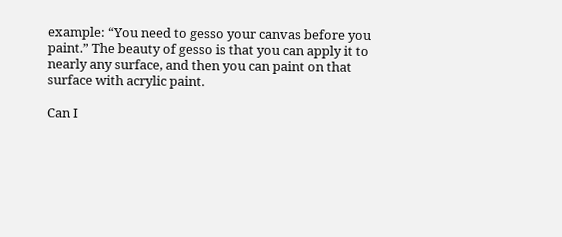example: “You need to gesso your canvas before you paint.” The beauty of gesso is that you can apply it to nearly any surface, and then you can paint on that surface with acrylic paint.

Can I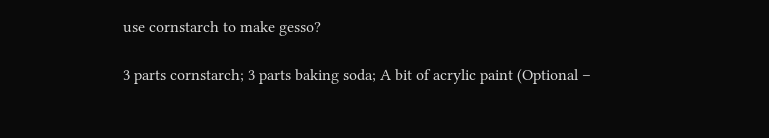use cornstarch to make gesso?

3 parts cornstarch; 3 parts baking soda; A bit of acrylic paint (Optional –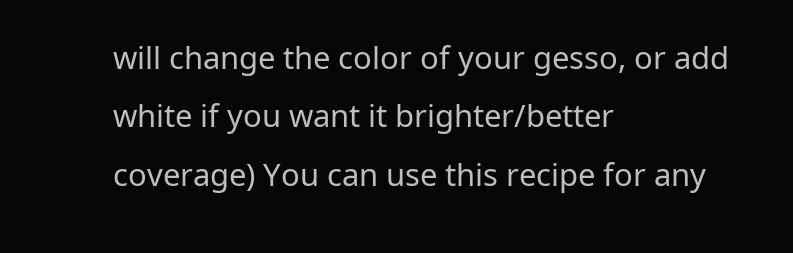will change the color of your gesso, or add white if you want it brighter/better coverage) You can use this recipe for any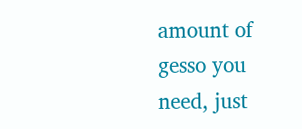amount of gesso you need, just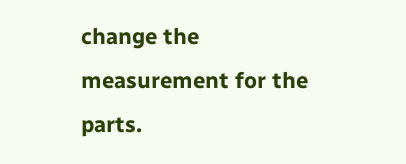change the measurement for the parts.